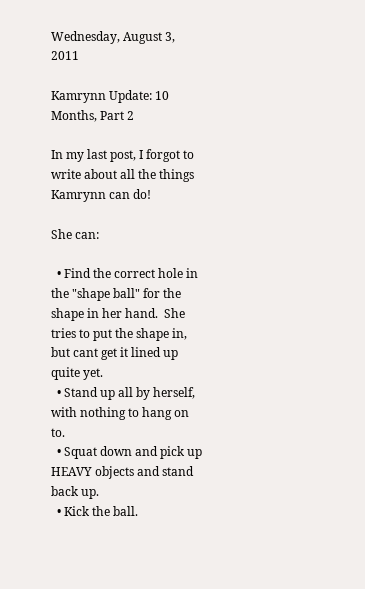Wednesday, August 3, 2011

Kamrynn Update: 10 Months, Part 2

In my last post, I forgot to write about all the things Kamrynn can do!

She can:

  • Find the correct hole in the "shape ball" for the shape in her hand.  She tries to put the shape in, but cant get it lined up quite yet.
  • Stand up all by herself, with nothing to hang on to.
  • Squat down and pick up HEAVY objects and stand back up.
  • Kick the ball.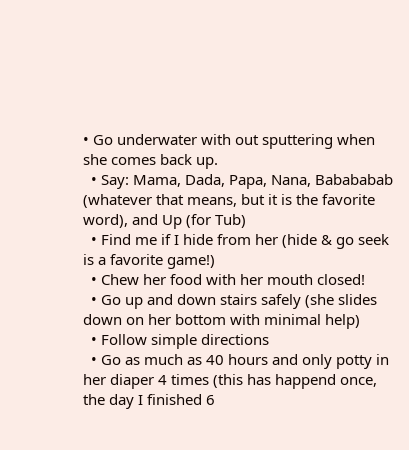• Go underwater with out sputtering when she comes back up.
  • Say: Mama, Dada, Papa, Nana, Babababab (whatever that means, but it is the favorite word), and Up (for Tub)
  • Find me if I hide from her (hide & go seek is a favorite game!)
  • Chew her food with her mouth closed!
  • Go up and down stairs safely (she slides down on her bottom with minimal help)
  • Follow simple directions
  • Go as much as 40 hours and only potty in her diaper 4 times (this has happend once, the day I finished 6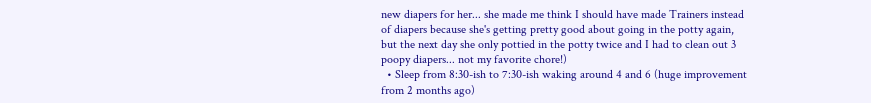new diapers for her... she made me think I should have made Trainers instead of diapers because she's getting pretty good about going in the potty again, but the next day she only pottied in the potty twice and I had to clean out 3 poopy diapers... not my favorite chore!)
  • Sleep from 8:30-ish to 7:30-ish waking around 4 and 6 (huge improvement from 2 months ago)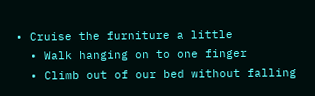• Cruise the furniture a little
  • Walk hanging on to one finger
  • Climb out of our bed without falling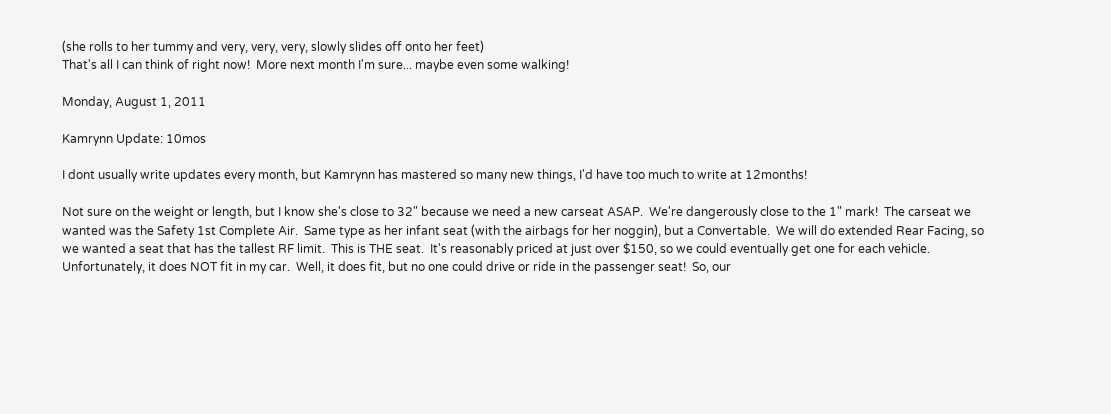(she rolls to her tummy and very, very, very, slowly slides off onto her feet)
That's all I can think of right now!  More next month I'm sure... maybe even some walking!

Monday, August 1, 2011

Kamrynn Update: 10mos

I dont usually write updates every month, but Kamrynn has mastered so many new things, I'd have too much to write at 12months!

Not sure on the weight or length, but I know she's close to 32" because we need a new carseat ASAP.  We're dangerously close to the 1" mark!  The carseat we wanted was the Safety 1st Complete Air.  Same type as her infant seat (with the airbags for her noggin), but a Convertable.  We will do extended Rear Facing, so we wanted a seat that has the tallest RF limit.  This is THE seat.  It's reasonably priced at just over $150, so we could eventually get one for each vehicle.  Unfortunately, it does NOT fit in my car.  Well, it does fit, but no one could drive or ride in the passenger seat!  So, our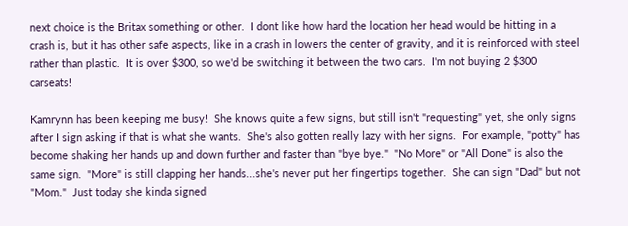next choice is the Britax something or other.  I dont like how hard the location her head would be hitting in a crash is, but it has other safe aspects, like in a crash in lowers the center of gravity, and it is reinforced with steel rather than plastic.  It is over $300, so we'd be switching it between the two cars.  I'm not buying 2 $300 carseats!

Kamrynn has been keeping me busy!  She knows quite a few signs, but still isn't "requesting" yet, she only signs after I sign asking if that is what she wants.  She's also gotten really lazy with her signs.  For example, "potty" has become shaking her hands up and down further and faster than "bye bye."  "No More" or "All Done" is also the same sign.  "More" is still clapping her hands...she's never put her fingertips together.  She can sign "Dad" but not "Mom."  Just today she kinda signed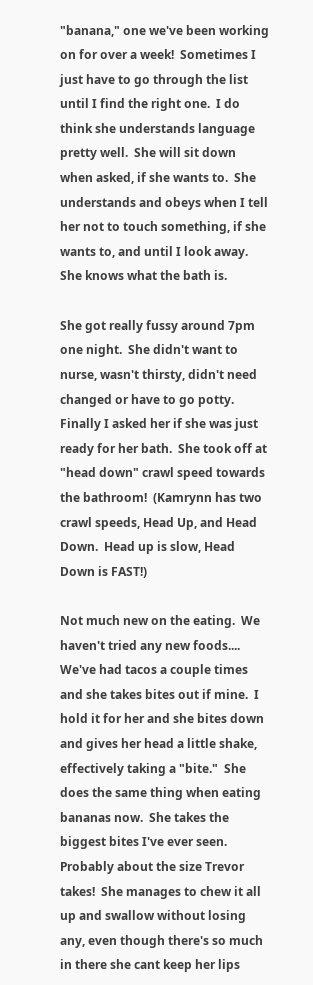"banana," one we've been working on for over a week!  Sometimes I just have to go through the list until I find the right one.  I do think she understands language pretty well.  She will sit down when asked, if she wants to.  She understands and obeys when I tell her not to touch something, if she wants to, and until I look away.  She knows what the bath is.

She got really fussy around 7pm one night.  She didn't want to nurse, wasn't thirsty, didn't need changed or have to go potty.  Finally I asked her if she was just ready for her bath.  She took off at "head down" crawl speed towards the bathroom!  (Kamrynn has two crawl speeds, Head Up, and Head Down.  Head up is slow, Head Down is FAST!)

Not much new on the eating.  We haven't tried any new foods....  We've had tacos a couple times and she takes bites out if mine.  I hold it for her and she bites down and gives her head a little shake, effectively taking a "bite."  She does the same thing when eating bananas now.  She takes the biggest bites I've ever seen.  Probably about the size Trevor takes!  She manages to chew it all up and swallow without losing any, even though there's so much in there she cant keep her lips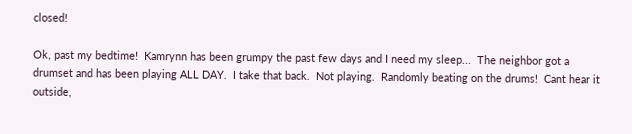closed!

Ok, past my bedtime!  Kamrynn has been grumpy the past few days and I need my sleep...  The neighbor got a drumset and has been playing ALL DAY.  I take that back.  Not playing.  Randomly beating on the drums!  Cant hear it outside,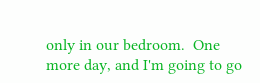only in our bedroom.  One more day, and I'm going to go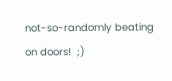not-so-randomly beating on doors!  ;)